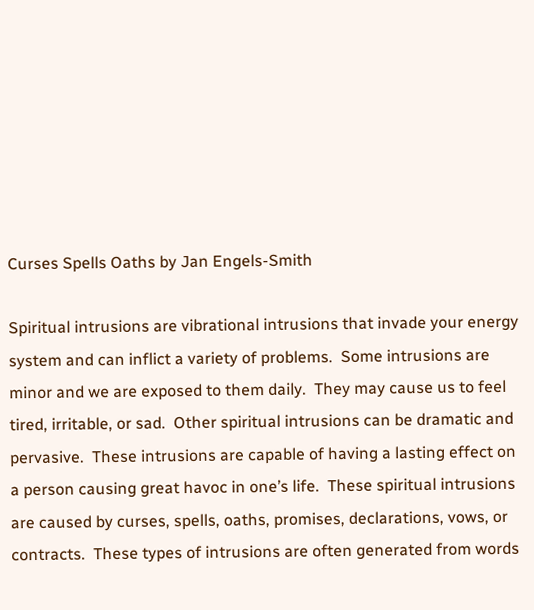Curses Spells Oaths by Jan Engels-Smith

Spiritual intrusions are vibrational intrusions that invade your energy system and can inflict a variety of problems.  Some intrusions are minor and we are exposed to them daily.  They may cause us to feel tired, irritable, or sad.  Other spiritual intrusions can be dramatic and pervasive.  These intrusions are capable of having a lasting effect on a person causing great havoc in one’s life.  These spiritual intrusions are caused by curses, spells, oaths, promises, declarations, vows, or contracts.  These types of intrusions are often generated from words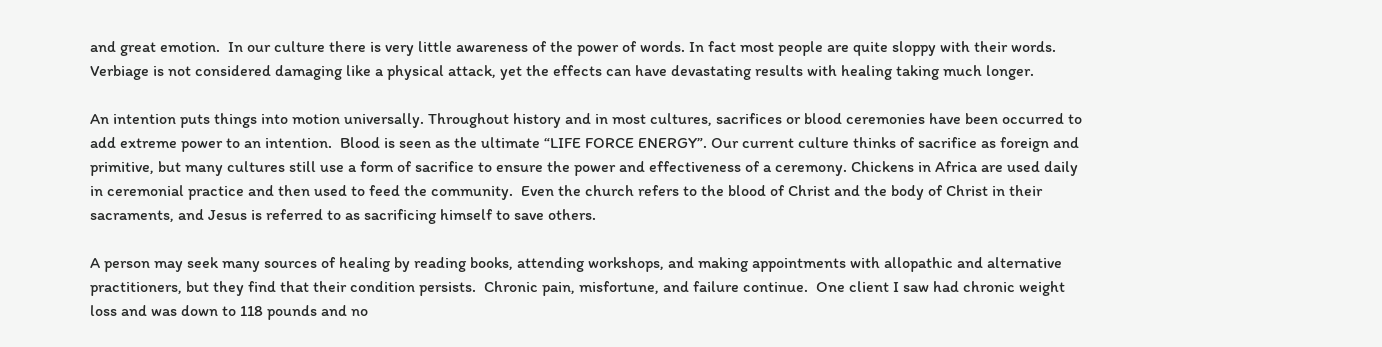and great emotion.  In our culture there is very little awareness of the power of words. In fact most people are quite sloppy with their words.  Verbiage is not considered damaging like a physical attack, yet the effects can have devastating results with healing taking much longer.

An intention puts things into motion universally. Throughout history and in most cultures, sacrifices or blood ceremonies have been occurred to add extreme power to an intention.  Blood is seen as the ultimate “LIFE FORCE ENERGY”. Our current culture thinks of sacrifice as foreign and primitive, but many cultures still use a form of sacrifice to ensure the power and effectiveness of a ceremony. Chickens in Africa are used daily in ceremonial practice and then used to feed the community.  Even the church refers to the blood of Christ and the body of Christ in their sacraments, and Jesus is referred to as sacrificing himself to save others.

A person may seek many sources of healing by reading books, attending workshops, and making appointments with allopathic and alternative practitioners, but they find that their condition persists.  Chronic pain, misfortune, and failure continue.  One client I saw had chronic weight loss and was down to 118 pounds and no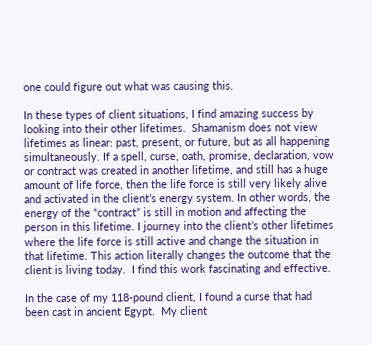one could figure out what was causing this.

In these types of client situations, I find amazing success by looking into their other lifetimes.  Shamanism does not view lifetimes as linear: past, present, or future, but as all happening simultaneously. If a spell, curse, oath, promise, declaration, vow or contract was created in another lifetime, and still has a huge amount of life force, then the life force is still very likely alive and activated in the client’s energy system. In other words, the energy of the “contract” is still in motion and affecting the person in this lifetime. I journey into the client’s other lifetimes where the life force is still active and change the situation in that lifetime. This action literally changes the outcome that the client is living today.  I find this work fascinating and effective.

In the case of my 118-pound client, I found a curse that had been cast in ancient Egypt.  My client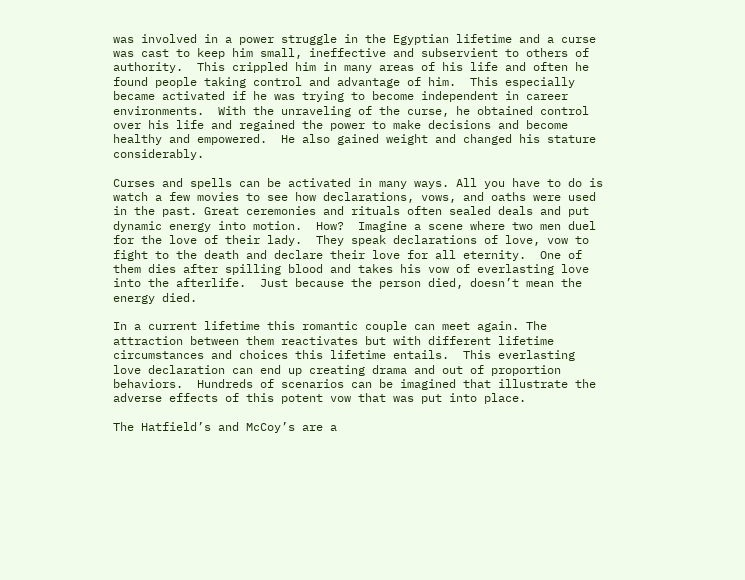was involved in a power struggle in the Egyptian lifetime and a curse was cast to keep him small, ineffective and subservient to others of authority.  This crippled him in many areas of his life and often he found people taking control and advantage of him.  This especially became activated if he was trying to become independent in career environments.  With the unraveling of the curse, he obtained control over his life and regained the power to make decisions and become healthy and empowered.  He also gained weight and changed his stature considerably.

Curses and spells can be activated in many ways. All you have to do is watch a few movies to see how declarations, vows, and oaths were used in the past. Great ceremonies and rituals often sealed deals and put dynamic energy into motion.  How?  Imagine a scene where two men duel for the love of their lady.  They speak declarations of love, vow to fight to the death and declare their love for all eternity.  One of them dies after spilling blood and takes his vow of everlasting love into the afterlife.  Just because the person died, doesn’t mean the energy died.

In a current lifetime this romantic couple can meet again. The attraction between them reactivates but with different lifetime circumstances and choices this lifetime entails.  This everlasting love declaration can end up creating drama and out of proportion behaviors.  Hundreds of scenarios can be imagined that illustrate the adverse effects of this potent vow that was put into place.

The Hatfield’s and McCoy’s are a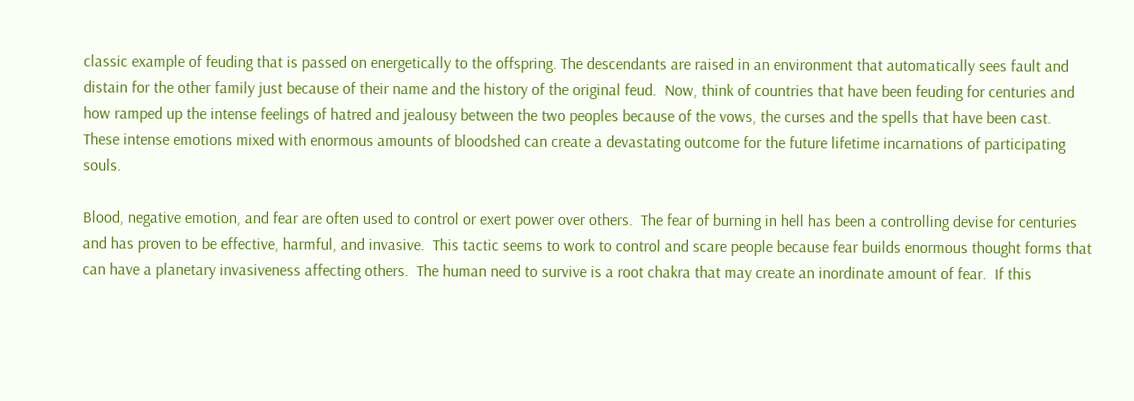classic example of feuding that is passed on energetically to the offspring. The descendants are raised in an environment that automatically sees fault and distain for the other family just because of their name and the history of the original feud.  Now, think of countries that have been feuding for centuries and how ramped up the intense feelings of hatred and jealousy between the two peoples because of the vows, the curses and the spells that have been cast.  These intense emotions mixed with enormous amounts of bloodshed can create a devastating outcome for the future lifetime incarnations of participating souls.

Blood, negative emotion, and fear are often used to control or exert power over others.  The fear of burning in hell has been a controlling devise for centuries and has proven to be effective, harmful, and invasive.  This tactic seems to work to control and scare people because fear builds enormous thought forms that can have a planetary invasiveness affecting others.  The human need to survive is a root chakra that may create an inordinate amount of fear.  If this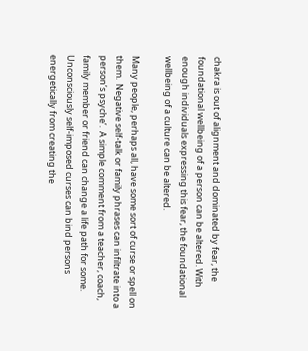chakra is out of alignment and dominated by fear, the foundational wellbeing of a person can be altered. With enough individuals expressing this fear, the foundational wellbeing of a culture can be altered.

Many people, perhaps all, have some sort of curse or spell on them.  Negative self-talk or family phrases can infiltrate into a person’s psyche’.  A simple comment from a teacher, coach, family member or friend can change a life path for some. Unconsciously self-imposed curses can bind persons energetically from creating the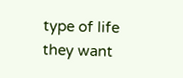type of life they want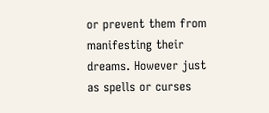or prevent them from manifesting their dreams. However just as spells or curses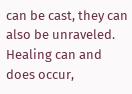can be cast, they can also be unraveled. Healing can and does occur,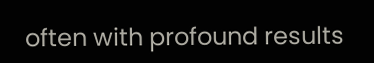often with profound results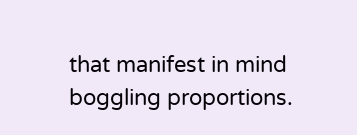that manifest in mind boggling proportions.